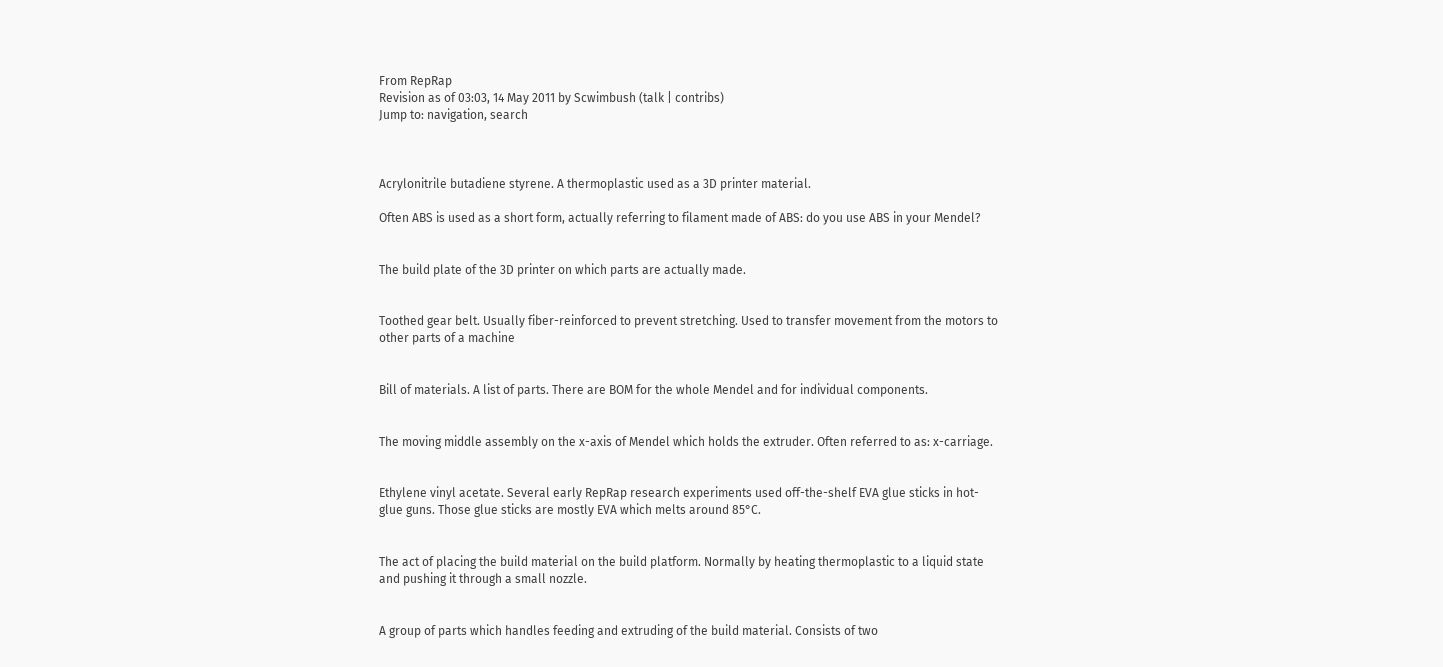From RepRap
Revision as of 03:03, 14 May 2011 by Scwimbush (talk | contribs)
Jump to: navigation, search



Acrylonitrile butadiene styrene. A thermoplastic used as a 3D printer material.

Often ABS is used as a short form, actually referring to filament made of ABS: do you use ABS in your Mendel?


The build plate of the 3D printer on which parts are actually made.


Toothed gear belt. Usually fiber-reinforced to prevent stretching. Used to transfer movement from the motors to other parts of a machine


Bill of materials. A list of parts. There are BOM for the whole Mendel and for individual components.


The moving middle assembly on the x-axis of Mendel which holds the extruder. Often referred to as: x-carriage.


Ethylene vinyl acetate. Several early RepRap research experiments used off-the-shelf EVA glue sticks in hot-glue guns. Those glue sticks are mostly EVA which melts around 85°C.


The act of placing the build material on the build platform. Normally by heating thermoplastic to a liquid state and pushing it through a small nozzle.


A group of parts which handles feeding and extruding of the build material. Consists of two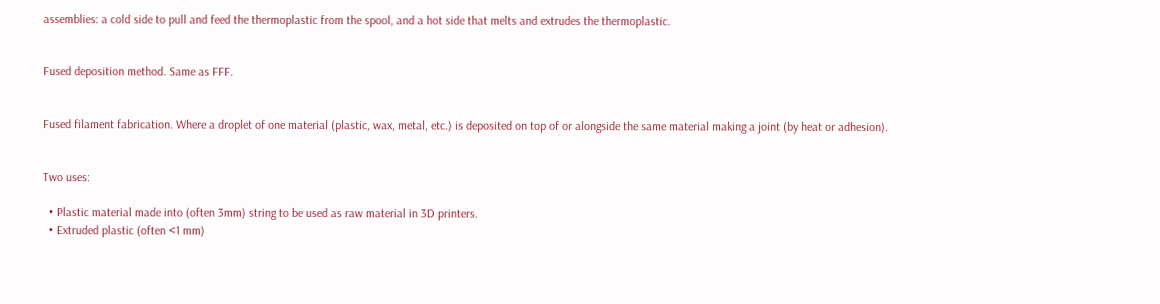assemblies: a cold side to pull and feed the thermoplastic from the spool, and a hot side that melts and extrudes the thermoplastic.


Fused deposition method. Same as FFF.


Fused filament fabrication. Where a droplet of one material (plastic, wax, metal, etc.) is deposited on top of or alongside the same material making a joint (by heat or adhesion).


Two uses:

  • Plastic material made into (often 3mm) string to be used as raw material in 3D printers.
  • Extruded plastic (often <1 mm)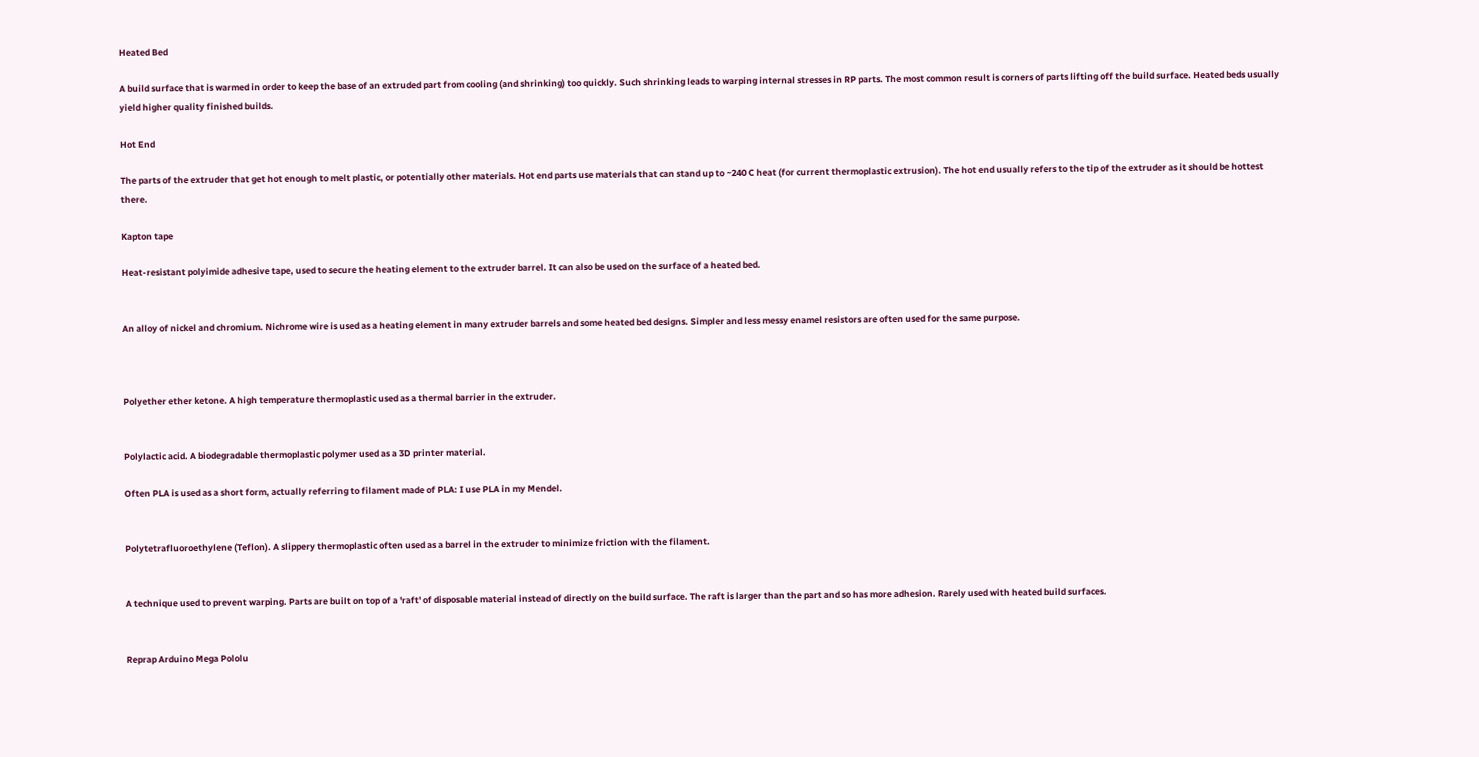Heated Bed

A build surface that is warmed in order to keep the base of an extruded part from cooling (and shrinking) too quickly. Such shrinking leads to warping internal stresses in RP parts. The most common result is corners of parts lifting off the build surface. Heated beds usually yield higher quality finished builds.

Hot End

The parts of the extruder that get hot enough to melt plastic, or potentially other materials. Hot end parts use materials that can stand up to ~240 C heat (for current thermoplastic extrusion). The hot end usually refers to the tip of the extruder as it should be hottest there.

Kapton tape

Heat-resistant polyimide adhesive tape, used to secure the heating element to the extruder barrel. It can also be used on the surface of a heated bed.


An alloy of nickel and chromium. Nichrome wire is used as a heating element in many extruder barrels and some heated bed designs. Simpler and less messy enamel resistors are often used for the same purpose.



Polyether ether ketone. A high temperature thermoplastic used as a thermal barrier in the extruder.


Polylactic acid. A biodegradable thermoplastic polymer used as a 3D printer material.

Often PLA is used as a short form, actually referring to filament made of PLA: I use PLA in my Mendel.


Polytetrafluoroethylene (Teflon). A slippery thermoplastic often used as a barrel in the extruder to minimize friction with the filament.


A technique used to prevent warping. Parts are built on top of a 'raft' of disposable material instead of directly on the build surface. The raft is larger than the part and so has more adhesion. Rarely used with heated build surfaces.


Reprap Arduino Mega Pololu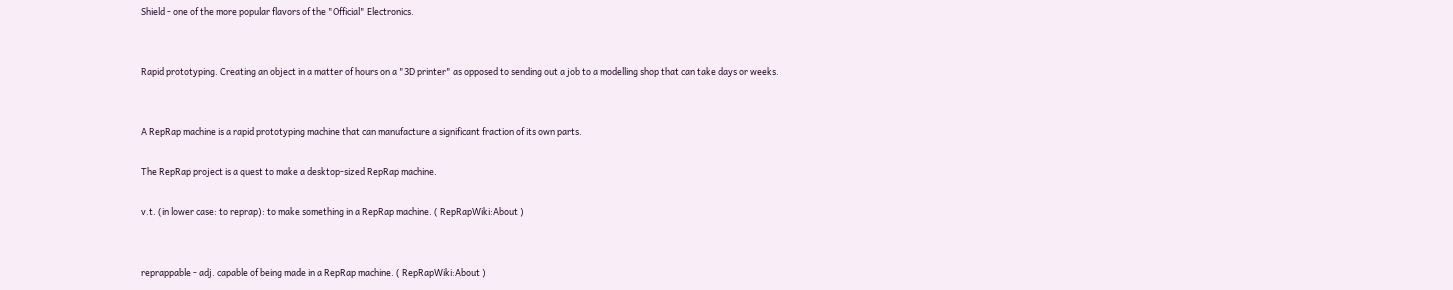Shield - one of the more popular flavors of the "Official" Electronics.


Rapid prototyping. Creating an object in a matter of hours on a "3D printer" as opposed to sending out a job to a modelling shop that can take days or weeks.


A RepRap machine is a rapid prototyping machine that can manufacture a significant fraction of its own parts.

The RepRap project is a quest to make a desktop-sized RepRap machine.

v.t. (in lower case: to reprap): to make something in a RepRap machine. ( RepRapWiki:About )


reprappable - adj. capable of being made in a RepRap machine. ( RepRapWiki:About )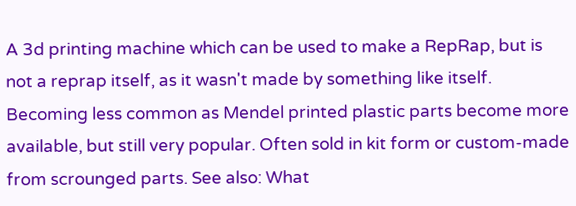A 3d printing machine which can be used to make a RepRap, but is not a reprap itself, as it wasn't made by something like itself. Becoming less common as Mendel printed plastic parts become more available, but still very popular. Often sold in kit form or custom-made from scrounged parts. See also: What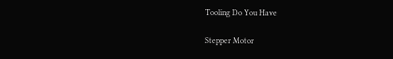Tooling Do You Have

Stepper Motor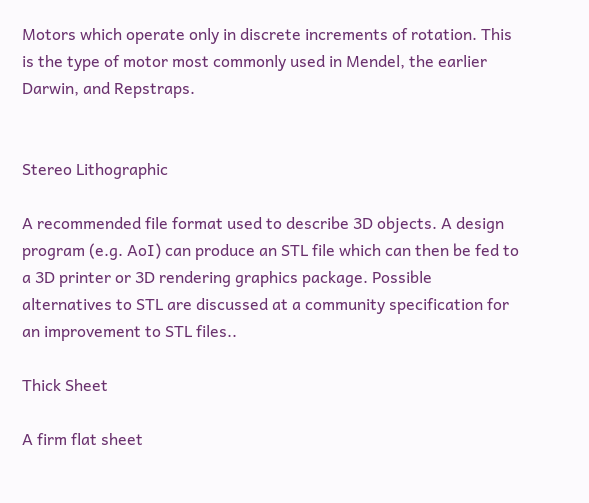Motors which operate only in discrete increments of rotation. This is the type of motor most commonly used in Mendel, the earlier Darwin, and Repstraps.


Stereo Lithographic

A recommended file format used to describe 3D objects. A design program (e.g. AoI) can produce an STL file which can then be fed to a 3D printer or 3D rendering graphics package. Possible alternatives to STL are discussed at a community specification for an improvement to STL files..

Thick Sheet

A firm flat sheet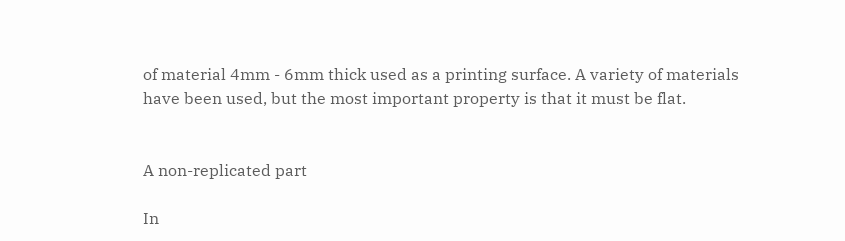of material 4mm - 6mm thick used as a printing surface. A variety of materials have been used, but the most important property is that it must be flat.


A non-replicated part

In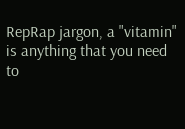RepRap jargon, a "vitamin" is anything that you need to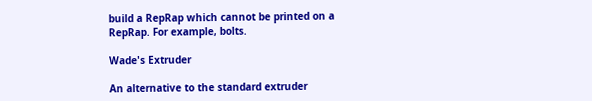build a RepRap which cannot be printed on a RepRap. For example, bolts.

Wade's Extruder

An alternative to the standard extruder